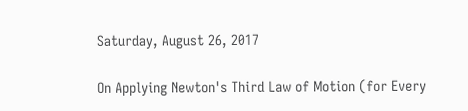Saturday, August 26, 2017

On Applying Newton's Third Law of Motion (for Every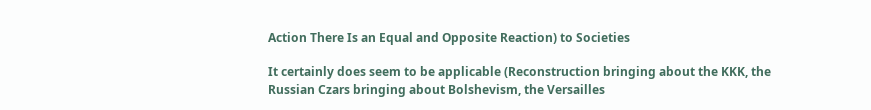Action There Is an Equal and Opposite Reaction) to Societies

It certainly does seem to be applicable (Reconstruction bringing about the KKK, the Russian Czars bringing about Bolshevism, the Versailles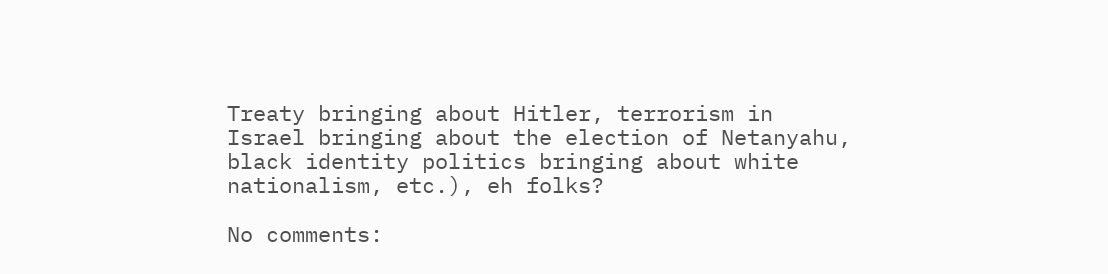Treaty bringing about Hitler, terrorism in Israel bringing about the election of Netanyahu, black identity politics bringing about white nationalism, etc.), eh folks?

No comments: